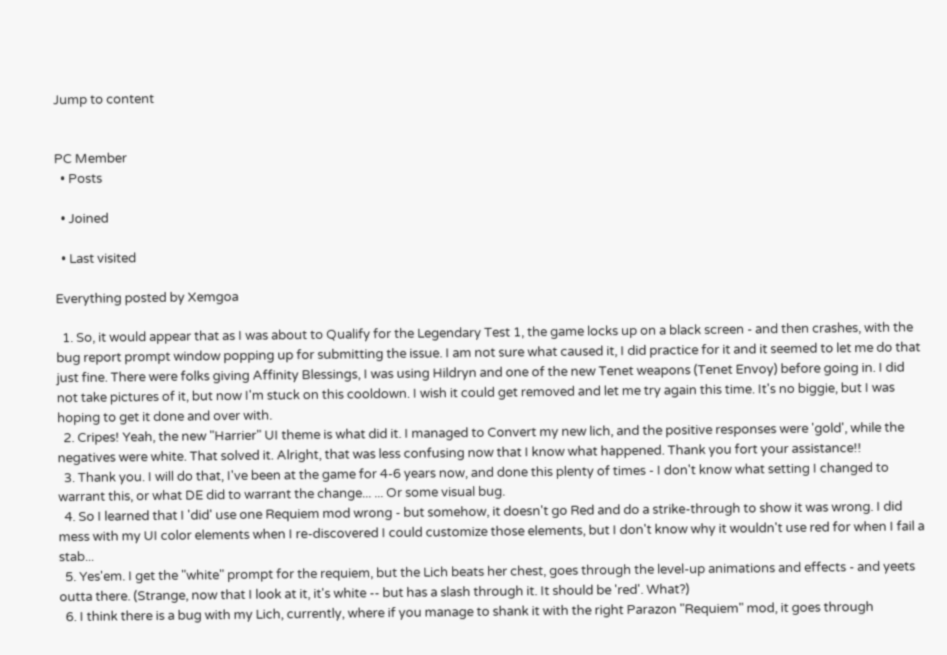Jump to content


PC Member
  • Posts

  • Joined

  • Last visited

Everything posted by Xemgoa

  1. So, it would appear that as I was about to Qualify for the Legendary Test 1, the game locks up on a black screen - and then crashes, with the bug report prompt window popping up for submitting the issue. I am not sure what caused it, I did practice for it and it seemed to let me do that just fine. There were folks giving Affinity Blessings, I was using Hildryn and one of the new Tenet weapons (Tenet Envoy) before going in. I did not take pictures of it, but now I'm stuck on this cooldown. I wish it could get removed and let me try again this time. It's no biggie, but I was hoping to get it done and over with.
  2. Cripes! Yeah, the new "Harrier" UI theme is what did it. I managed to Convert my new lich, and the positive responses were 'gold', while the negatives were white. That solved it. Alright, that was less confusing now that I know what happened. Thank you fort your assistance!!
  3. Thank you. I will do that, I've been at the game for 4-6 years now, and done this plenty of times - I don't know what setting I changed to warrant this, or what DE did to warrant the change... ... Or some visual bug.
  4. So I learned that I 'did' use one Requiem mod wrong - but somehow, it doesn't go Red and do a strike-through to show it was wrong. I did mess with my UI color elements when I re-discovered I could customize those elements, but I don't know why it wouldn't use red for when I fail a stab...
  5. Yes'em. I get the "white" prompt for the requiem, but the Lich beats her chest, goes through the level-up animations and effects - and yeets outta there. (Strange, now that I look at it, it's white -- but has a slash through it. It should be 'red'. What?)
  6. I think there is a bug with my Lich, currently, where if you manage to shank it with the right Parazon "Requiem" mod, it goes through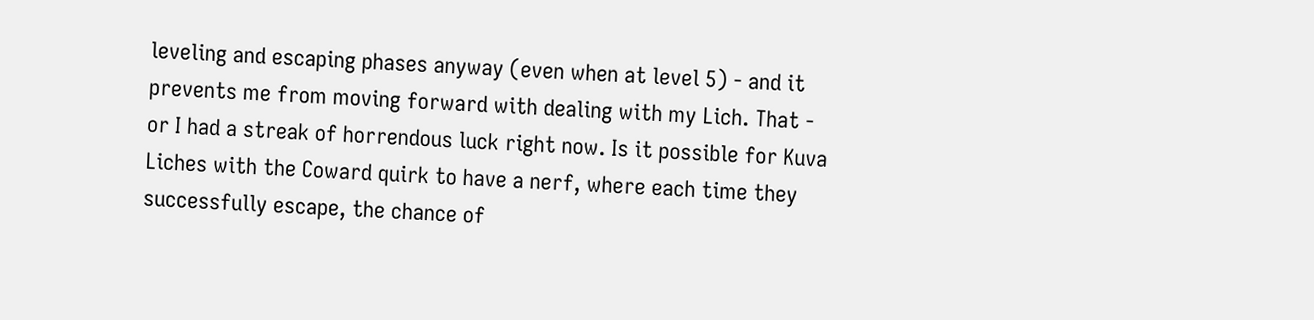leveling and escaping phases anyway (even when at level 5) - and it prevents me from moving forward with dealing with my Lich. That - or I had a streak of horrendous luck right now. Is it possible for Kuva Liches with the Coward quirk to have a nerf, where each time they successfully escape, the chance of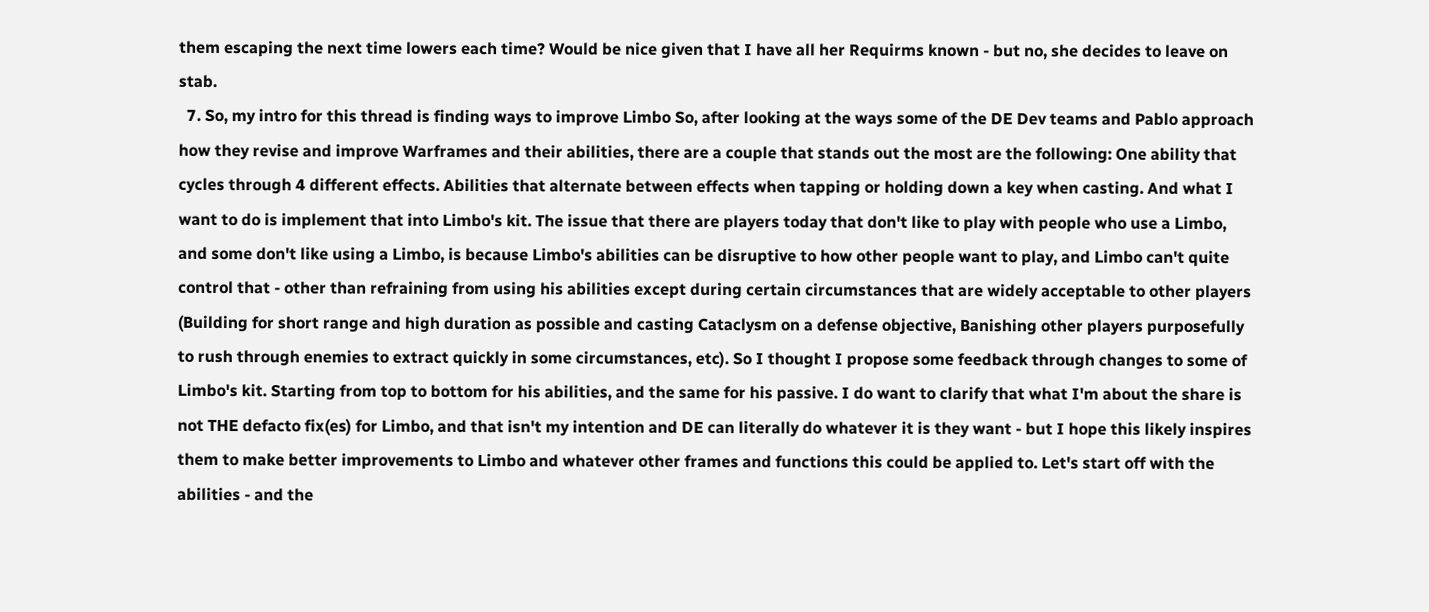them escaping the next time lowers each time? Would be nice given that I have all her Requirms known - but no, she decides to leave on stab.
  7. So, my intro for this thread is finding ways to improve Limbo So, after looking at the ways some of the DE Dev teams and Pablo approach how they revise and improve Warframes and their abilities, there are a couple that stands out the most are the following: One ability that cycles through 4 different effects. Abilities that alternate between effects when tapping or holding down a key when casting. And what I want to do is implement that into Limbo's kit. The issue that there are players today that don't like to play with people who use a Limbo, and some don't like using a Limbo, is because Limbo's abilities can be disruptive to how other people want to play, and Limbo can't quite control that - other than refraining from using his abilities except during certain circumstances that are widely acceptable to other players (Building for short range and high duration as possible and casting Cataclysm on a defense objective, Banishing other players purposefully to rush through enemies to extract quickly in some circumstances, etc). So I thought I propose some feedback through changes to some of Limbo's kit. Starting from top to bottom for his abilities, and the same for his passive. I do want to clarify that what I'm about the share is not THE defacto fix(es) for Limbo, and that isn't my intention and DE can literally do whatever it is they want - but I hope this likely inspires them to make better improvements to Limbo and whatever other frames and functions this could be applied to. Let's start off with the abilities - and the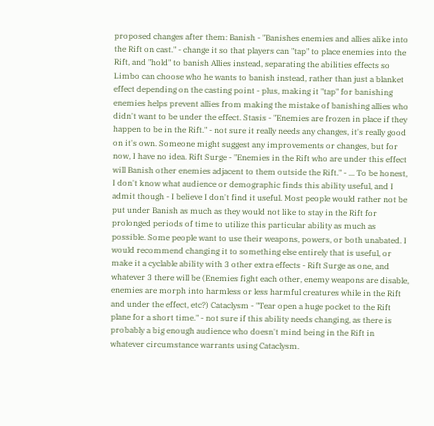proposed changes after them: Banish - "Banishes enemies and allies alike into the Rift on cast." - change it so that players can "tap" to place enemies into the Rift, and "hold" to banish Allies instead, separating the abilities effects so Limbo can choose who he wants to banish instead, rather than just a blanket effect depending on the casting point - plus, making it "tap" for banishing enemies helps prevent allies from making the mistake of banishing allies who didn't want to be under the effect. Stasis - "Enemies are frozen in place if they happen to be in the Rift." - not sure it really needs any changes, it's really good on it's own. Someone might suggest any improvements or changes, but for now, I have no idea. Rift Surge - "Enemies in the Rift who are under this effect will Banish other enemies adjacent to them outside the Rift." - ... To be honest, I don't know what audience or demographic finds this ability useful, and I admit though - I believe I don't find it useful. Most people would rather not be put under Banish as much as they would not like to stay in the Rift for prolonged periods of time to utilize this particular ability as much as possible. Some people want to use their weapons, powers, or both unabated. I would recommend changing it to something else entirely that is useful, or make it a cyclable ability with 3 other extra effects - Rift Surge as one, and whatever 3 there will be (Enemies fight each other, enemy weapons are disable, enemies are morph into harmless or less harmful creatures while in the Rift and under the effect, etc?) Cataclysm - "Tear open a huge pocket to the Rift plane for a short time." - not sure if this ability needs changing, as there is probably a big enough audience who doesn't mind being in the Rift in whatever circumstance warrants using Cataclysm.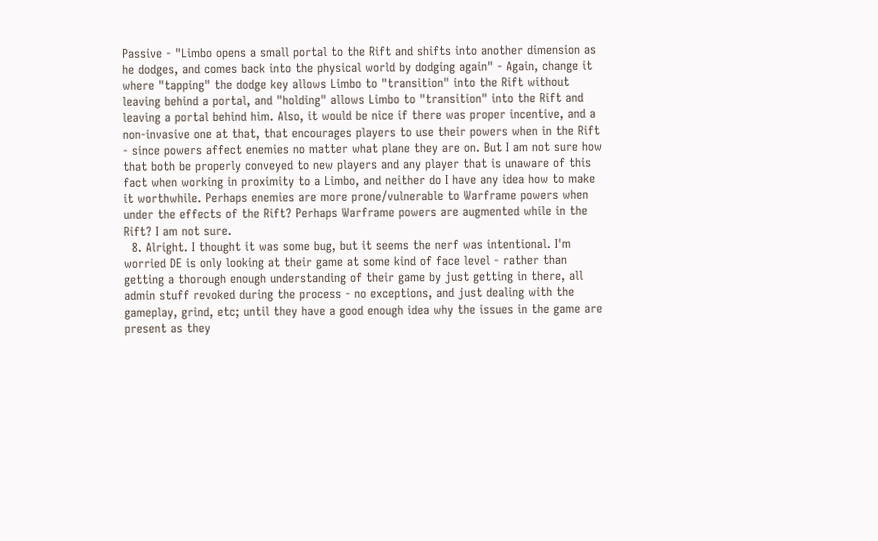Passive - "Limbo opens a small portal to the Rift and shifts into another dimension as he dodges, and comes back into the physical world by dodging again" - Again, change it where "tapping" the dodge key allows Limbo to "transition" into the Rift without leaving behind a portal, and "holding" allows Limbo to "transition" into the Rift and leaving a portal behind him. Also, it would be nice if there was proper incentive, and a non-invasive one at that, that encourages players to use their powers when in the Rift - since powers affect enemies no matter what plane they are on. But I am not sure how that both be properly conveyed to new players and any player that is unaware of this fact when working in proximity to a Limbo, and neither do I have any idea how to make it worthwhile. Perhaps enemies are more prone/vulnerable to Warframe powers when under the effects of the Rift? Perhaps Warframe powers are augmented while in the Rift? I am not sure.
  8. Alright. I thought it was some bug, but it seems the nerf was intentional. I'm worried DE is only looking at their game at some kind of face level - rather than getting a thorough enough understanding of their game by just getting in there, all admin stuff revoked during the process - no exceptions, and just dealing with the gameplay, grind, etc; until they have a good enough idea why the issues in the game are present as they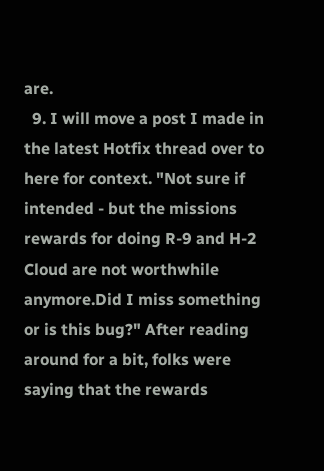are.
  9. I will move a post I made in the latest Hotfix thread over to here for context. "Not sure if intended - but the missions rewards for doing R-9 and H-2 Cloud are not worthwhile anymore.Did I miss something or is this bug?" After reading around for a bit, folks were saying that the rewards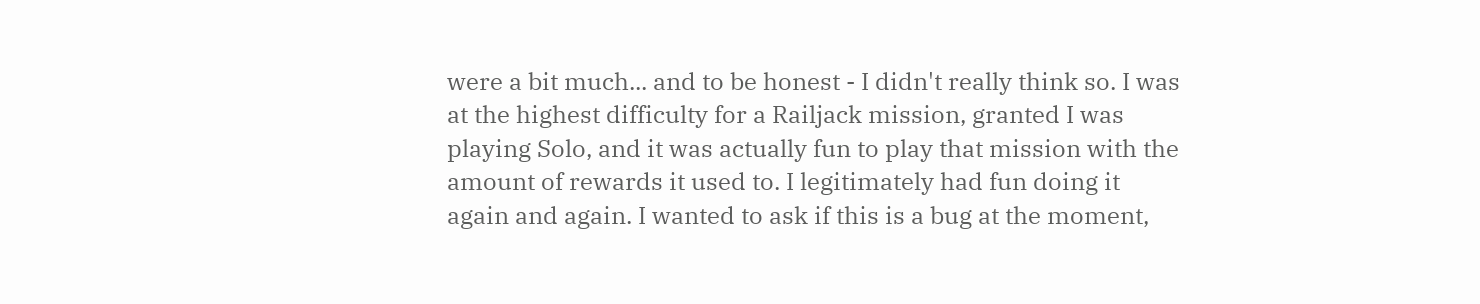were a bit much... and to be honest - I didn't really think so. I was at the highest difficulty for a Railjack mission, granted I was playing Solo, and it was actually fun to play that mission with the amount of rewards it used to. I legitimately had fun doing it again and again. I wanted to ask if this is a bug at the moment,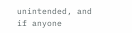unintended, and if anyone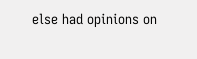else had opinions on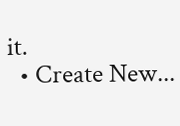it.
  • Create New...